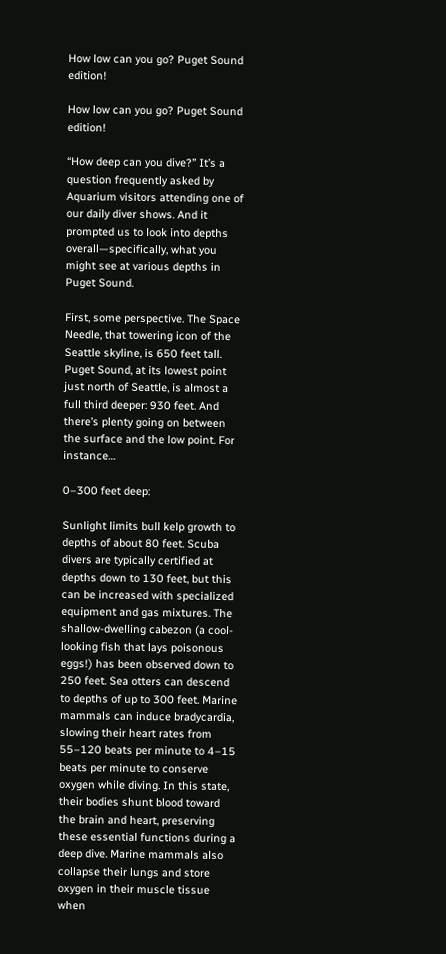How low can you go? Puget Sound edition!

How low can you go? Puget Sound edition!

“How deep can you dive?” It’s a question frequently asked by Aquarium visitors attending one of our daily diver shows. And it prompted us to look into depths overall—specifically, what you might see at various depths in Puget Sound.

First, some perspective. The Space Needle, that towering icon of the Seattle skyline, is 650 feet tall. Puget Sound, at its lowest point just north of Seattle, is almost a full third deeper: 930 feet. And there’s plenty going on between the surface and the low point. For instance…

0–300 feet deep:

Sunlight limits bull kelp growth to depths of about 80 feet. Scuba divers are typically certified at depths down to 130 feet, but this can be increased with specialized equipment and gas mixtures. The shallow-dwelling cabezon (a cool-looking fish that lays poisonous eggs!) has been observed down to 250 feet. Sea otters can descend to depths of up to 300 feet. Marine mammals can induce bradycardia, slowing their heart rates from 55–120 beats per minute to 4–15 beats per minute to conserve oxygen while diving. In this state, their bodies shunt blood toward the brain and heart, preserving these essential functions during a deep dive. Marine mammals also collapse their lungs and store oxygen in their muscle tissue when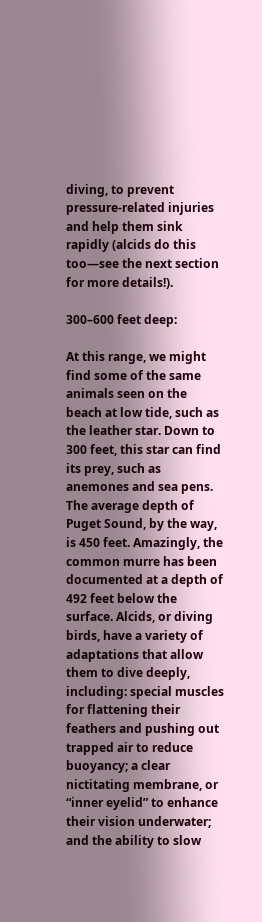diving, to prevent pressure-related injuries and help them sink rapidly (alcids do this too—see the next section for more details!).

300–600 feet deep:

At this range, we might find some of the same animals seen on the beach at low tide, such as the leather star. Down to 300 feet, this star can find its prey, such as anemones and sea pens. The average depth of Puget Sound, by the way, is 450 feet. Amazingly, the common murre has been documented at a depth of 492 feet below the surface. Alcids, or diving birds, have a variety of adaptations that allow them to dive deeply, including: special muscles for flattening their feathers and pushing out trapped air to reduce buoyancy; a clear nictitating membrane, or “inner eyelid” to enhance their vision underwater; and the ability to slow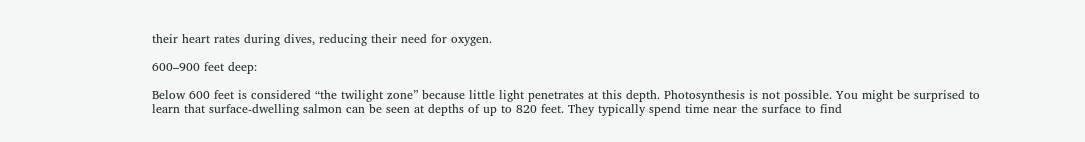their heart rates during dives, reducing their need for oxygen.

600–900 feet deep:

Below 600 feet is considered “the twilight zone” because little light penetrates at this depth. Photosynthesis is not possible. You might be surprised to learn that surface-dwelling salmon can be seen at depths of up to 820 feet. They typically spend time near the surface to find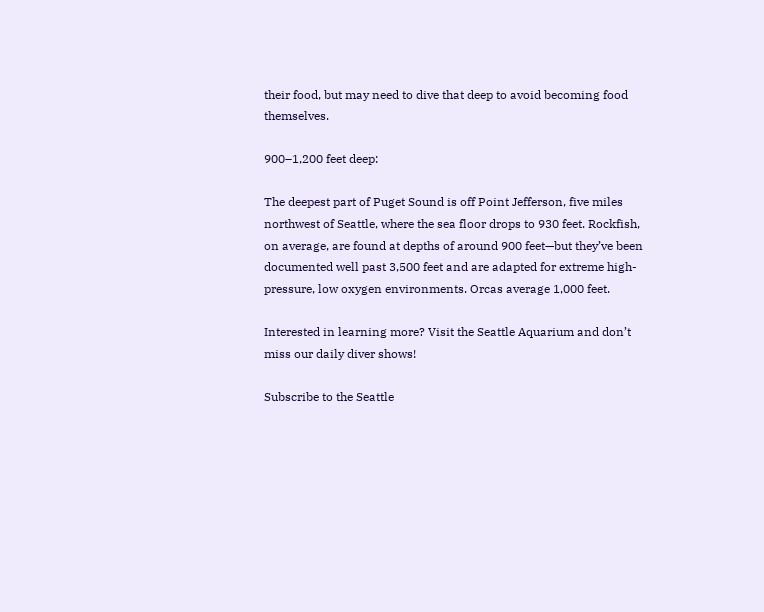their food, but may need to dive that deep to avoid becoming food themselves.

900–1,200 feet deep:

The deepest part of Puget Sound is off Point Jefferson, five miles northwest of Seattle, where the sea floor drops to 930 feet. Rockfish, on average, are found at depths of around 900 feet—but they’ve been documented well past 3,500 feet and are adapted for extreme high-pressure, low oxygen environments. Orcas average 1,000 feet.

Interested in learning more? Visit the Seattle Aquarium and don’t miss our daily diver shows!

Subscribe to the Seattle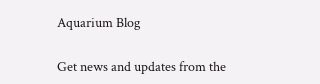Aquarium Blog

Get news and updates from the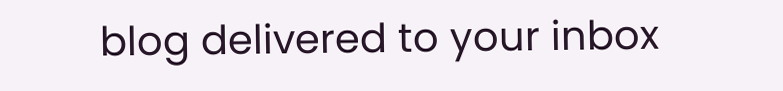blog delivered to your inbox